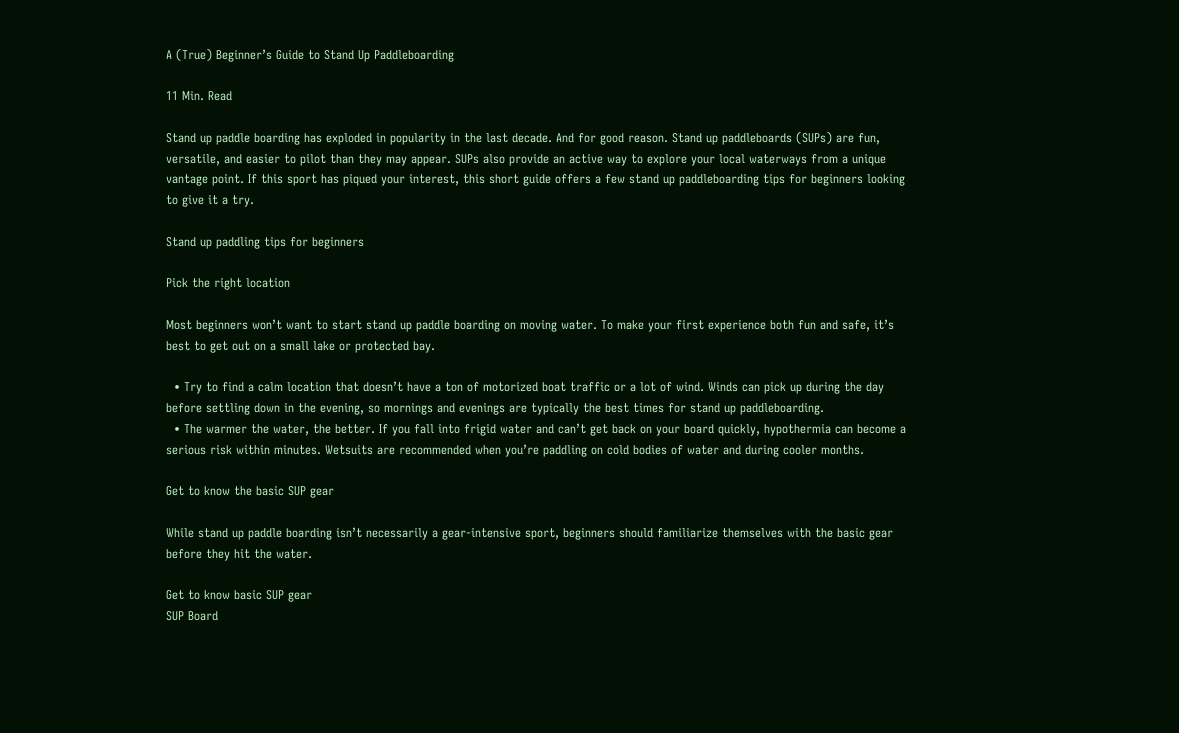A (True) Beginner’s Guide to Stand Up Paddleboarding

11 Min. Read

Stand up paddle boarding has exploded in popularity in the last decade. And for good reason. Stand up paddleboards (SUPs) are fun, versatile, and easier to pilot than they may appear. SUPs also provide an active way to explore your local waterways from a unique vantage point. If this sport has piqued your interest, this short guide offers a few stand up paddleboarding tips for beginners looking to give it a try.

Stand up paddling tips for beginners

Pick the right location

Most beginners won’t want to start stand up paddle boarding on moving water. To make your first experience both fun and safe, it’s best to get out on a small lake or protected bay.

  • Try to find a calm location that doesn’t have a ton of motorized boat traffic or a lot of wind. Winds can pick up during the day before settling down in the evening, so mornings and evenings are typically the best times for stand up paddleboarding.
  • The warmer the water, the better. If you fall into frigid water and can’t get back on your board quickly, hypothermia can become a serious risk within minutes. Wetsuits are recommended when you’re paddling on cold bodies of water and during cooler months.

Get to know the basic SUP gear

While stand up paddle boarding isn’t necessarily a gear-intensive sport, beginners should familiarize themselves with the basic gear before they hit the water.

Get to know basic SUP gear
SUP Board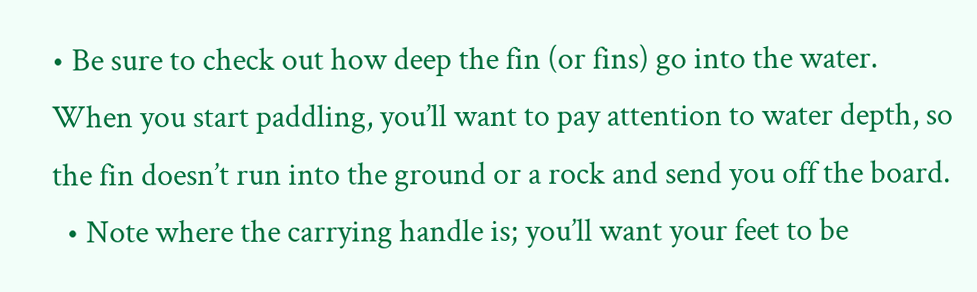• Be sure to check out how deep the fin (or fins) go into the water. When you start paddling, you’ll want to pay attention to water depth, so the fin doesn’t run into the ground or a rock and send you off the board.
  • Note where the carrying handle is; you’ll want your feet to be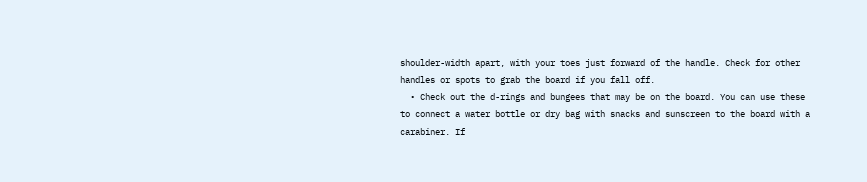shoulder-width apart, with your toes just forward of the handle. Check for other handles or spots to grab the board if you fall off.
  • Check out the d-rings and bungees that may be on the board. You can use these to connect a water bottle or dry bag with snacks and sunscreen to the board with a carabiner. If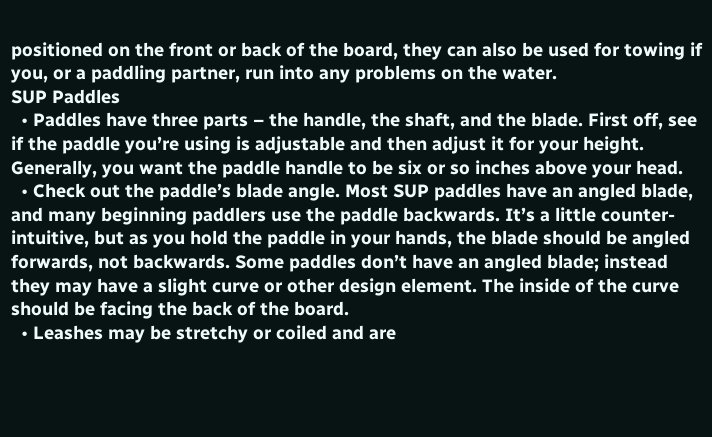positioned on the front or back of the board, they can also be used for towing if you, or a paddling partner, run into any problems on the water.
SUP Paddles
  • Paddles have three parts – the handle, the shaft, and the blade. First off, see if the paddle you’re using is adjustable and then adjust it for your height. Generally, you want the paddle handle to be six or so inches above your head.
  • Check out the paddle’s blade angle. Most SUP paddles have an angled blade, and many beginning paddlers use the paddle backwards. It’s a little counter-intuitive, but as you hold the paddle in your hands, the blade should be angled forwards, not backwards. Some paddles don’t have an angled blade; instead they may have a slight curve or other design element. The inside of the curve should be facing the back of the board.
  • Leashes may be stretchy or coiled and are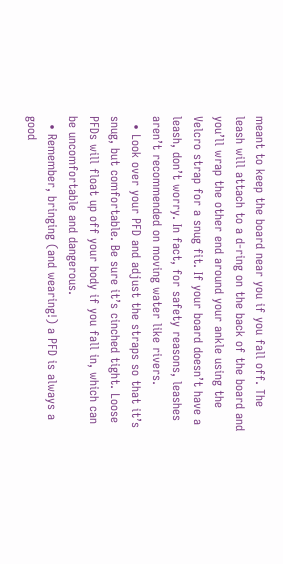meant to keep the board near you if you fall off. The leash will attach to a d-ring on the back of the board and you’ll wrap the other end around your ankle using the Velcro strap for a snug fit. If your board doesn’t have a leash, don’t worry. In fact, for safety reasons, leashes aren’t recommended on moving water like rivers.
  • Look over your PFD and adjust the straps so that it’s snug, but comfortable. Be sure it’s cinched tight. Loose PFDs will float up off your body if you fall in, which can be uncomfortable and dangerous.
  • Remember, bringing (and wearing!) a PFD is always a good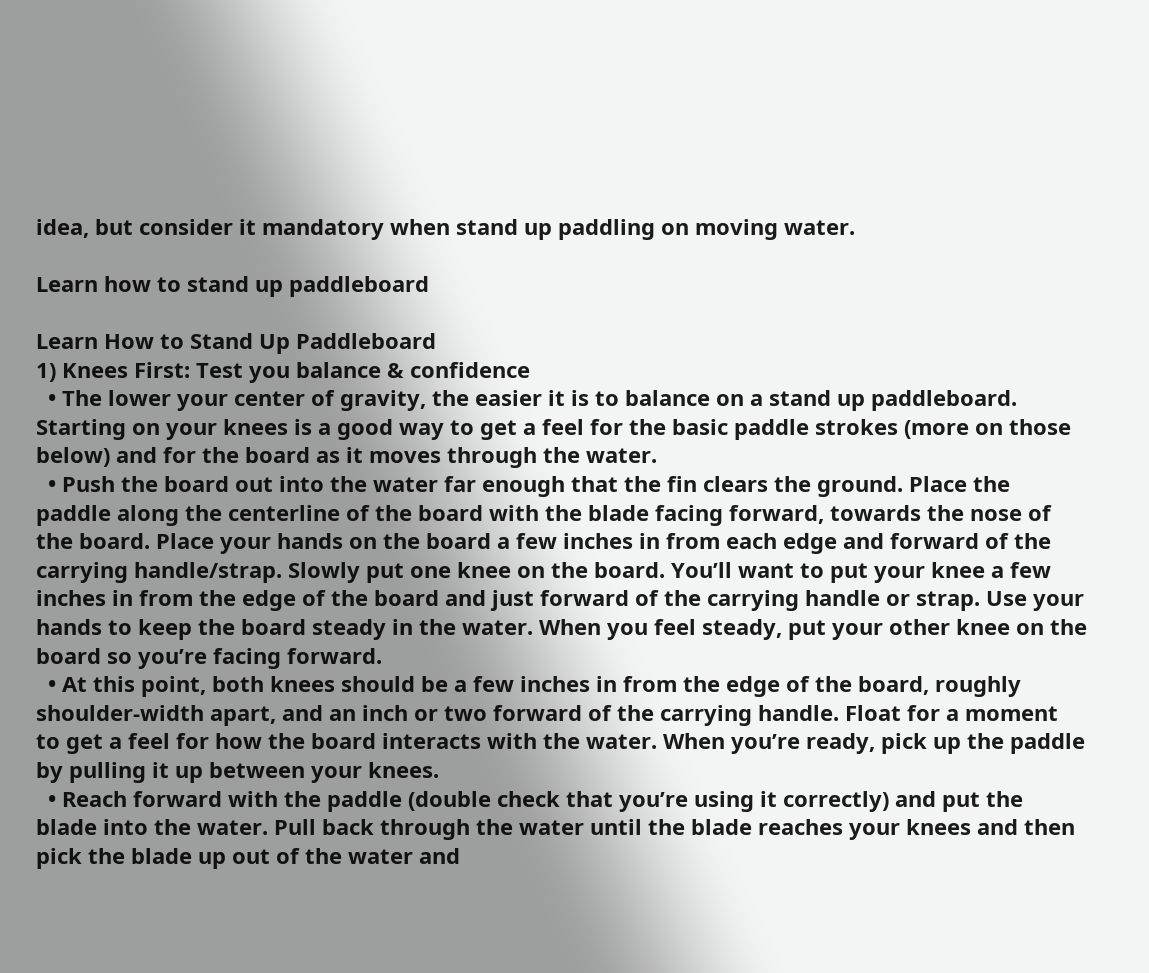idea, but consider it mandatory when stand up paddling on moving water.

Learn how to stand up paddleboard

Learn How to Stand Up Paddleboard
1) Knees First: Test you balance & confidence
  • The lower your center of gravity, the easier it is to balance on a stand up paddleboard. Starting on your knees is a good way to get a feel for the basic paddle strokes (more on those below) and for the board as it moves through the water.
  • Push the board out into the water far enough that the fin clears the ground. Place the paddle along the centerline of the board with the blade facing forward, towards the nose of the board. Place your hands on the board a few inches in from each edge and forward of the carrying handle/strap. Slowly put one knee on the board. You’ll want to put your knee a few inches in from the edge of the board and just forward of the carrying handle or strap. Use your hands to keep the board steady in the water. When you feel steady, put your other knee on the board so you’re facing forward.
  • At this point, both knees should be a few inches in from the edge of the board, roughly shoulder-width apart, and an inch or two forward of the carrying handle. Float for a moment to get a feel for how the board interacts with the water. When you’re ready, pick up the paddle by pulling it up between your knees.
  • Reach forward with the paddle (double check that you’re using it correctly) and put the blade into the water. Pull back through the water until the blade reaches your knees and then pick the blade up out of the water and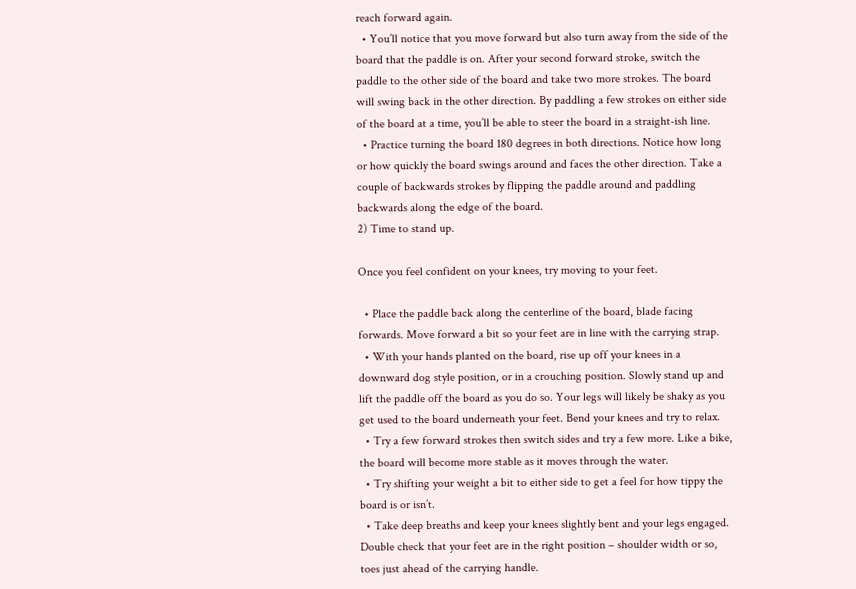reach forward again.
  • You’ll notice that you move forward but also turn away from the side of the board that the paddle is on. After your second forward stroke, switch the paddle to the other side of the board and take two more strokes. The board will swing back in the other direction. By paddling a few strokes on either side of the board at a time, you’ll be able to steer the board in a straight-ish line.
  • Practice turning the board 180 degrees in both directions. Notice how long or how quickly the board swings around and faces the other direction. Take a couple of backwards strokes by flipping the paddle around and paddling backwards along the edge of the board.
2) Time to stand up.

Once you feel confident on your knees, try moving to your feet.

  • Place the paddle back along the centerline of the board, blade facing forwards. Move forward a bit so your feet are in line with the carrying strap.
  • With your hands planted on the board, rise up off your knees in a downward dog style position, or in a crouching position. Slowly stand up and lift the paddle off the board as you do so. Your legs will likely be shaky as you get used to the board underneath your feet. Bend your knees and try to relax.
  • Try a few forward strokes then switch sides and try a few more. Like a bike, the board will become more stable as it moves through the water.
  • Try shifting your weight a bit to either side to get a feel for how tippy the board is or isn’t.
  • Take deep breaths and keep your knees slightly bent and your legs engaged. Double check that your feet are in the right position – shoulder width or so, toes just ahead of the carrying handle.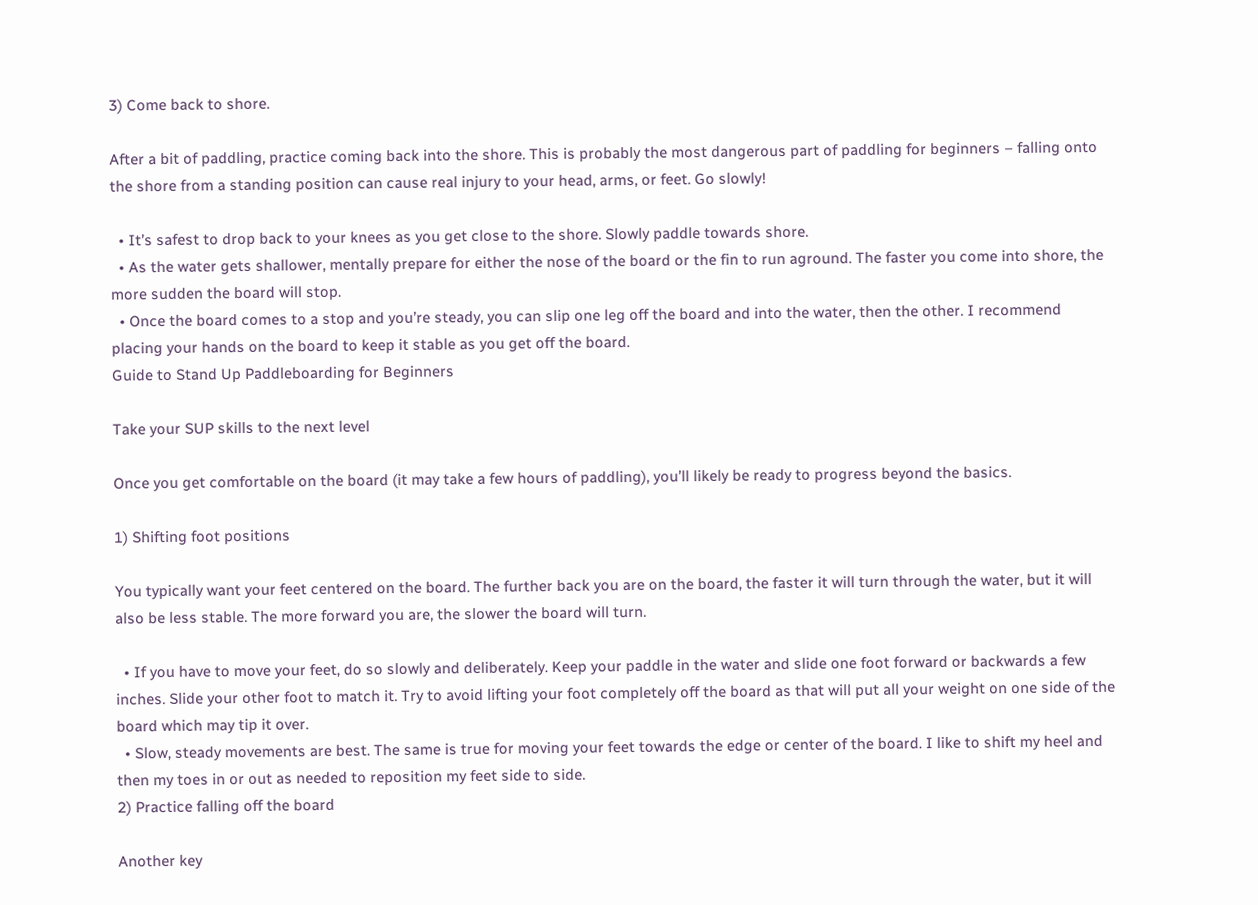3) Come back to shore.

After a bit of paddling, practice coming back into the shore. This is probably the most dangerous part of paddling for beginners – falling onto the shore from a standing position can cause real injury to your head, arms, or feet. Go slowly!

  • It’s safest to drop back to your knees as you get close to the shore. Slowly paddle towards shore.
  • As the water gets shallower, mentally prepare for either the nose of the board or the fin to run aground. The faster you come into shore, the more sudden the board will stop.
  • Once the board comes to a stop and you’re steady, you can slip one leg off the board and into the water, then the other. I recommend placing your hands on the board to keep it stable as you get off the board.
Guide to Stand Up Paddleboarding for Beginners

Take your SUP skills to the next level

Once you get comfortable on the board (it may take a few hours of paddling), you’ll likely be ready to progress beyond the basics.

1) Shifting foot positions

You typically want your feet centered on the board. The further back you are on the board, the faster it will turn through the water, but it will also be less stable. The more forward you are, the slower the board will turn.

  • If you have to move your feet, do so slowly and deliberately. Keep your paddle in the water and slide one foot forward or backwards a few inches. Slide your other foot to match it. Try to avoid lifting your foot completely off the board as that will put all your weight on one side of the board which may tip it over.
  • Slow, steady movements are best. The same is true for moving your feet towards the edge or center of the board. I like to shift my heel and then my toes in or out as needed to reposition my feet side to side.
2) Practice falling off the board

Another key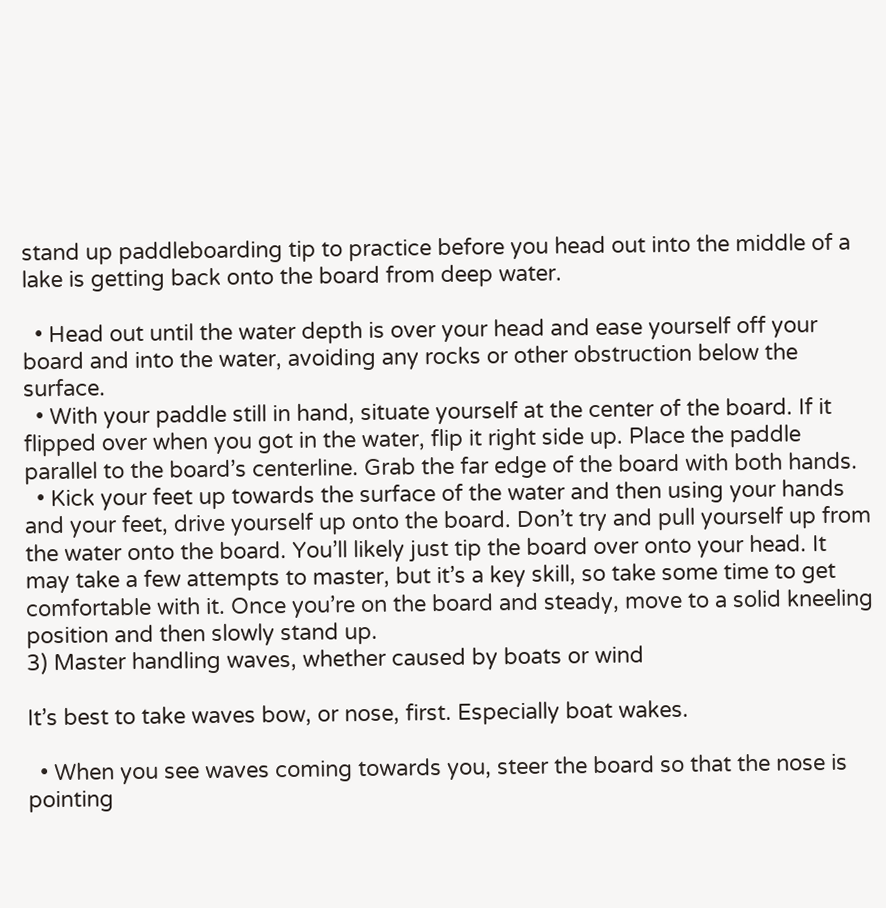stand up paddleboarding tip to practice before you head out into the middle of a lake is getting back onto the board from deep water.

  • Head out until the water depth is over your head and ease yourself off your board and into the water, avoiding any rocks or other obstruction below the surface.
  • With your paddle still in hand, situate yourself at the center of the board. If it flipped over when you got in the water, flip it right side up. Place the paddle parallel to the board’s centerline. Grab the far edge of the board with both hands.
  • Kick your feet up towards the surface of the water and then using your hands and your feet, drive yourself up onto the board. Don’t try and pull yourself up from the water onto the board. You’ll likely just tip the board over onto your head. It may take a few attempts to master, but it’s a key skill, so take some time to get comfortable with it. Once you’re on the board and steady, move to a solid kneeling position and then slowly stand up.
3) Master handling waves, whether caused by boats or wind

It’s best to take waves bow, or nose, first. Especially boat wakes.

  • When you see waves coming towards you, steer the board so that the nose is pointing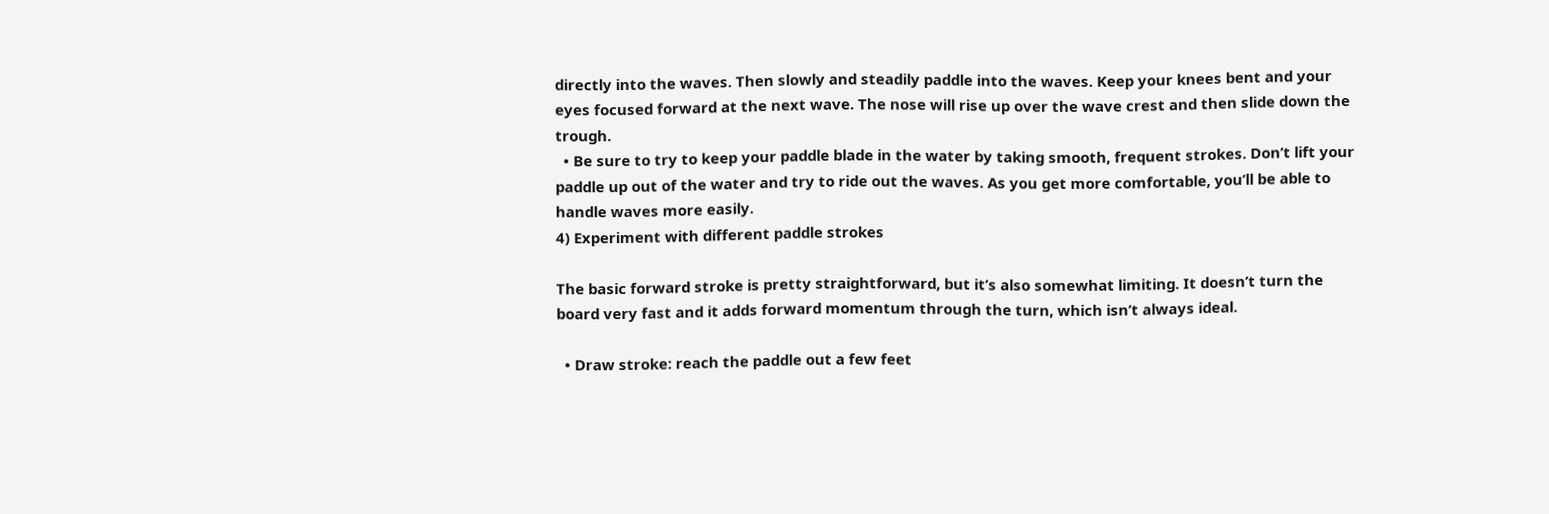directly into the waves. Then slowly and steadily paddle into the waves. Keep your knees bent and your eyes focused forward at the next wave. The nose will rise up over the wave crest and then slide down the trough.
  • Be sure to try to keep your paddle blade in the water by taking smooth, frequent strokes. Don’t lift your paddle up out of the water and try to ride out the waves. As you get more comfortable, you’ll be able to handle waves more easily.
4) Experiment with different paddle strokes

The basic forward stroke is pretty straightforward, but it’s also somewhat limiting. It doesn’t turn the board very fast and it adds forward momentum through the turn, which isn’t always ideal.

  • Draw stroke: reach the paddle out a few feet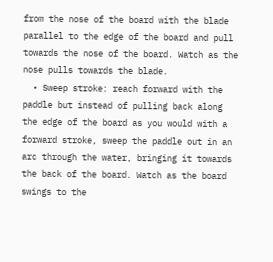from the nose of the board with the blade parallel to the edge of the board and pull towards the nose of the board. Watch as the nose pulls towards the blade.
  • Sweep stroke: reach forward with the paddle but instead of pulling back along the edge of the board as you would with a forward stroke, sweep the paddle out in an arc through the water, bringing it towards the back of the board. Watch as the board swings to the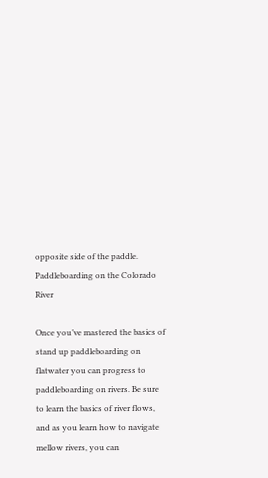opposite side of the paddle.
Paddleboarding on the Colorado River

Once you’ve mastered the basics of stand up paddleboarding on flatwater you can progress to paddleboarding on rivers. Be sure to learn the basics of river flows, and as you learn how to navigate mellow rivers, you can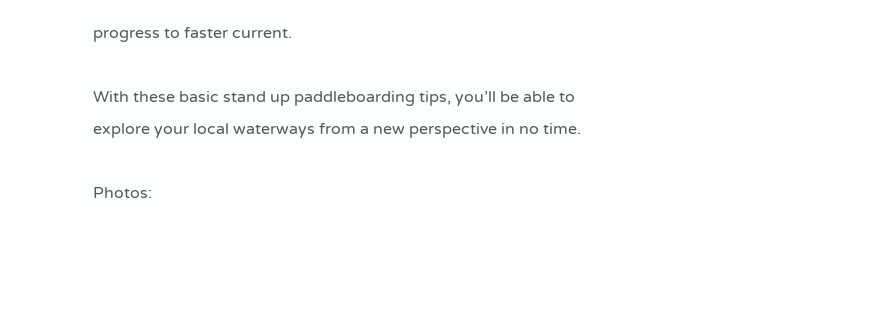progress to faster current.

With these basic stand up paddleboarding tips, you’ll be able to explore your local waterways from a new perspective in no time.

Photos: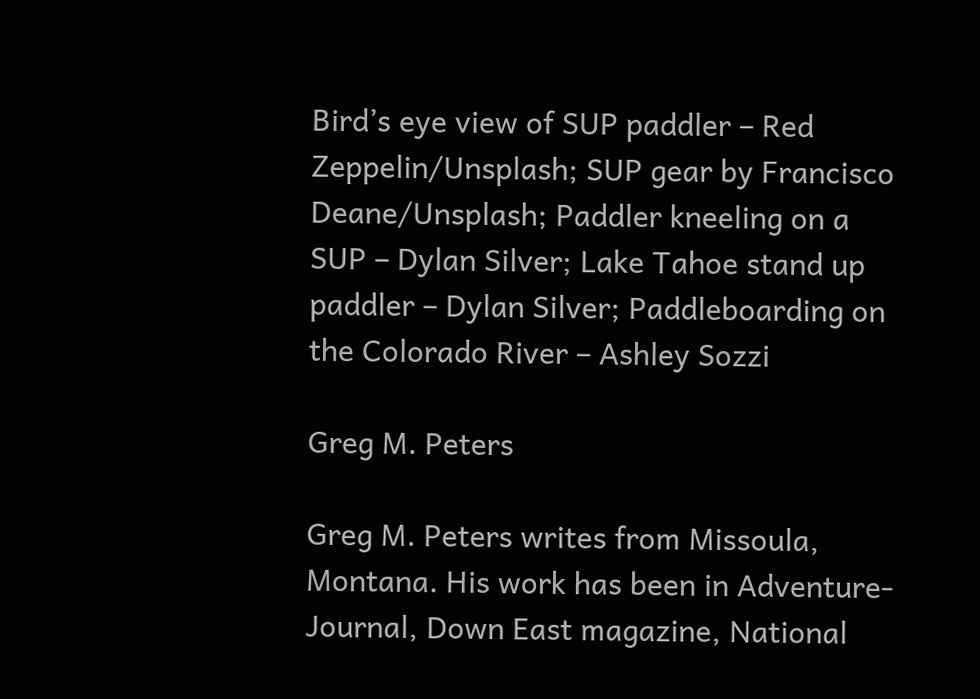Bird’s eye view of SUP paddler – Red Zeppelin/Unsplash; SUP gear by Francisco Deane/Unsplash; Paddler kneeling on a SUP – Dylan Silver; Lake Tahoe stand up paddler – Dylan Silver; Paddleboarding on the Colorado River – Ashley Sozzi

Greg M. Peters

Greg M. Peters writes from Missoula, Montana. His work has been in Adventure-Journal, Down East magazine, National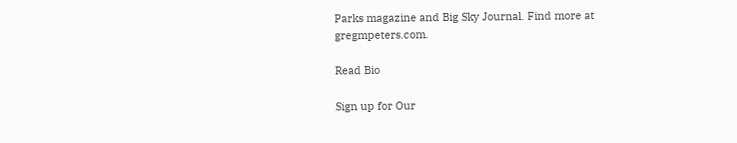Parks magazine and Big Sky Journal. Find more at gregmpeters.com.

Read Bio

Sign up for Our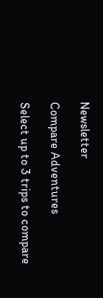Newsletter

Compare Adventures

Select up to 3 trips to compare